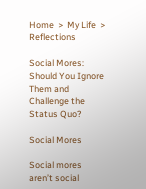Home  >  My Life  >  Reflections

Social Mores: Should You Ignore Them and Challenge the Status Quo?

Social Mores

Social mores aren’t social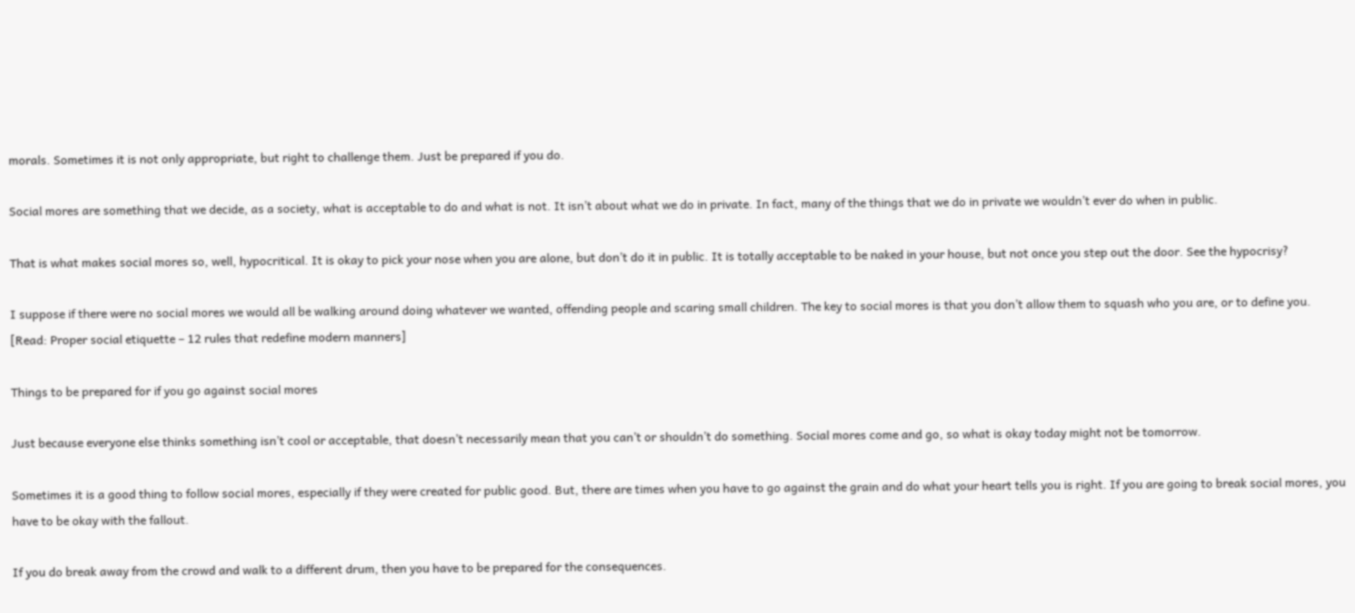morals. Sometimes it is not only appropriate, but right to challenge them. Just be prepared if you do.

Social mores are something that we decide, as a society, what is acceptable to do and what is not. It isn’t about what we do in private. In fact, many of the things that we do in private we wouldn’t ever do when in public.

That is what makes social mores so, well, hypocritical. It is okay to pick your nose when you are alone, but don’t do it in public. It is totally acceptable to be naked in your house, but not once you step out the door. See the hypocrisy?

I suppose if there were no social mores we would all be walking around doing whatever we wanted, offending people and scaring small children. The key to social mores is that you don’t allow them to squash who you are, or to define you. [Read: Proper social etiquette – 12 rules that redefine modern manners]

Things to be prepared for if you go against social mores

Just because everyone else thinks something isn’t cool or acceptable, that doesn’t necessarily mean that you can’t or shouldn’t do something. Social mores come and go, so what is okay today might not be tomorrow.

Sometimes it is a good thing to follow social mores, especially if they were created for public good. But, there are times when you have to go against the grain and do what your heart tells you is right. If you are going to break social mores, you have to be okay with the fallout.

If you do break away from the crowd and walk to a different drum, then you have to be prepared for the consequences.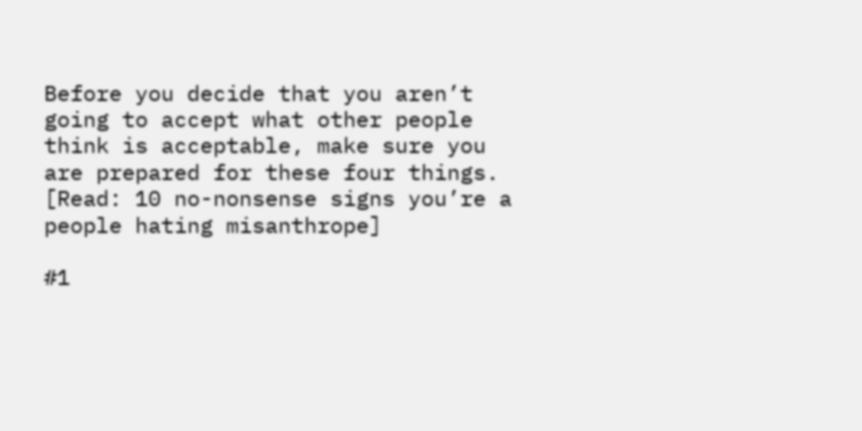Before you decide that you aren’t going to accept what other people think is acceptable, make sure you are prepared for these four things. [Read: 10 no-nonsense signs you’re a people hating misanthrope]

#1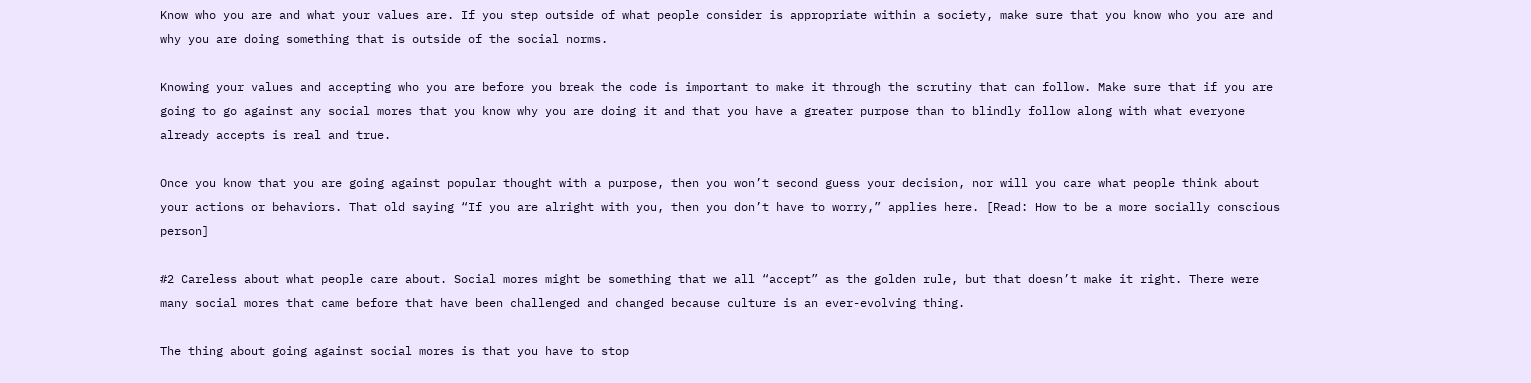Know who you are and what your values are. If you step outside of what people consider is appropriate within a society, make sure that you know who you are and why you are doing something that is outside of the social norms.

Knowing your values and accepting who you are before you break the code is important to make it through the scrutiny that can follow. Make sure that if you are going to go against any social mores that you know why you are doing it and that you have a greater purpose than to blindly follow along with what everyone already accepts is real and true.

Once you know that you are going against popular thought with a purpose, then you won’t second guess your decision, nor will you care what people think about your actions or behaviors. That old saying “If you are alright with you, then you don’t have to worry,” applies here. [Read: How to be a more socially conscious person]

#2 Careless about what people care about. Social mores might be something that we all “accept” as the golden rule, but that doesn’t make it right. There were many social mores that came before that have been challenged and changed because culture is an ever-evolving thing.

The thing about going against social mores is that you have to stop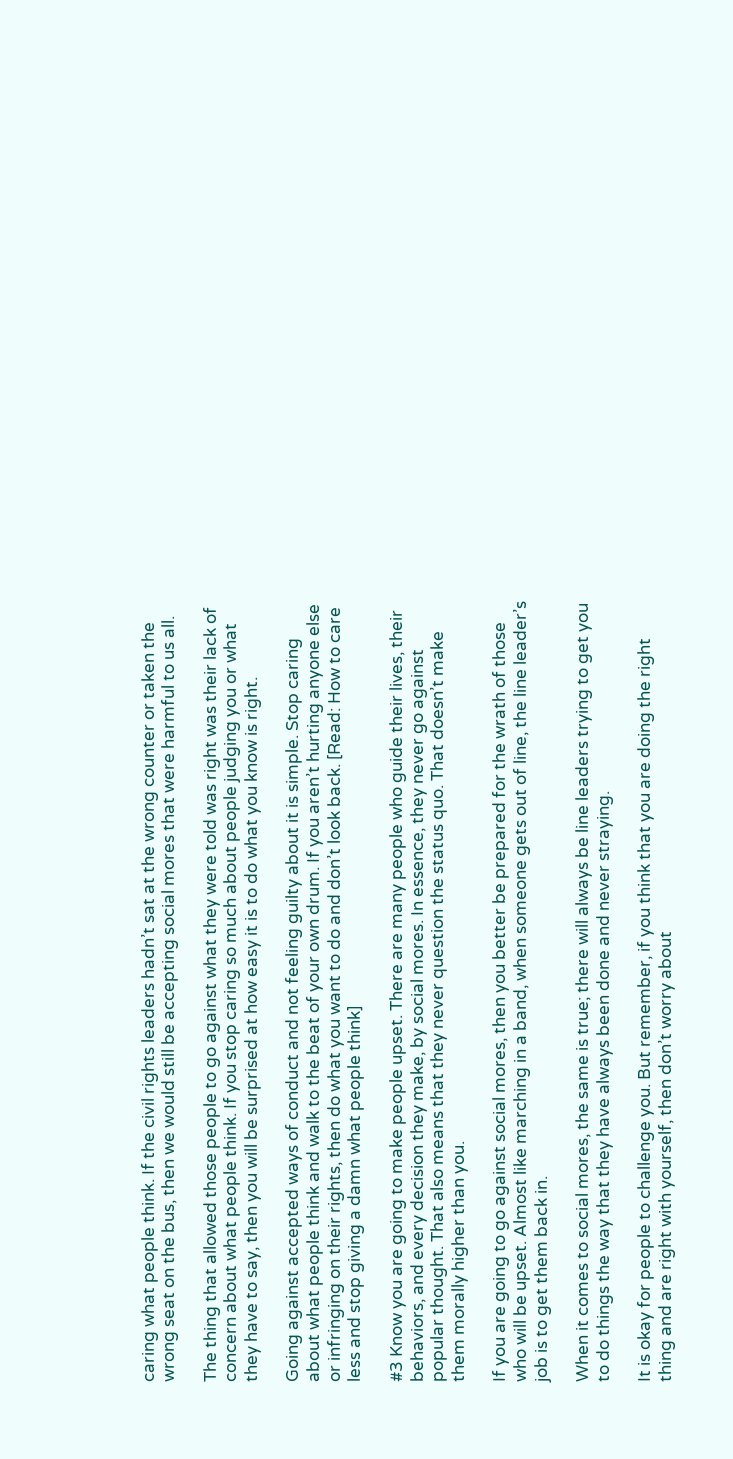caring what people think. If the civil rights leaders hadn’t sat at the wrong counter or taken the wrong seat on the bus, then we would still be accepting social mores that were harmful to us all.

The thing that allowed those people to go against what they were told was right was their lack of concern about what people think. If you stop caring so much about people judging you or what they have to say, then you will be surprised at how easy it is to do what you know is right.

Going against accepted ways of conduct and not feeling guilty about it is simple. Stop caring about what people think and walk to the beat of your own drum. If you aren’t hurting anyone else or infringing on their rights, then do what you want to do and don’t look back. [Read: How to care less and stop giving a damn what people think]

#3 Know you are going to make people upset. There are many people who guide their lives, their behaviors, and every decision they make, by social mores. In essence, they never go against popular thought. That also means that they never question the status quo. That doesn’t make them morally higher than you.

If you are going to go against social mores, then you better be prepared for the wrath of those who will be upset. Almost like marching in a band, when someone gets out of line, the line leader’s job is to get them back in.

When it comes to social mores, the same is true; there will always be line leaders trying to get you to do things the way that they have always been done and never straying.

It is okay for people to challenge you. But remember, if you think that you are doing the right thing and are right with yourself, then don’t worry about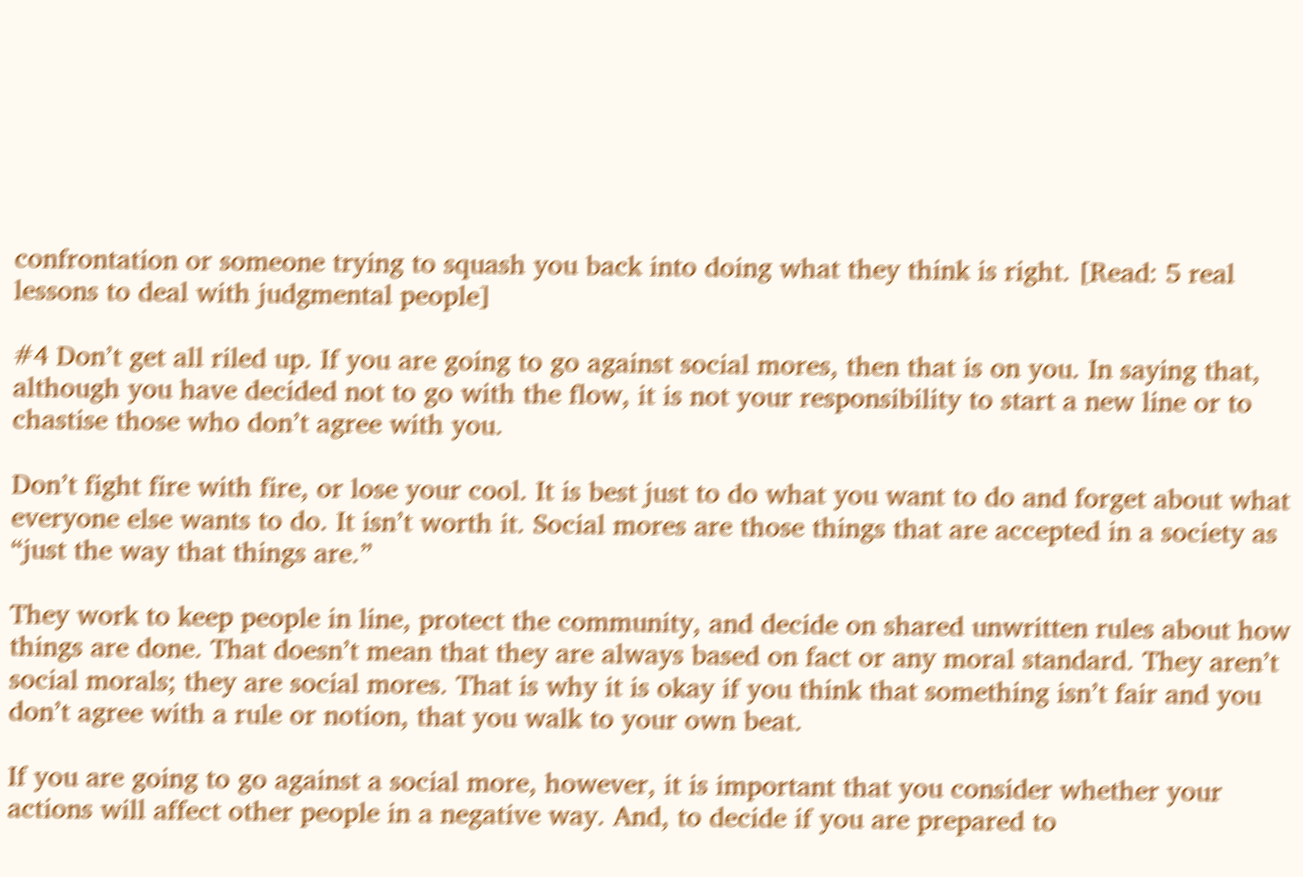confrontation or someone trying to squash you back into doing what they think is right. [Read: 5 real lessons to deal with judgmental people]

#4 Don’t get all riled up. If you are going to go against social mores, then that is on you. In saying that, although you have decided not to go with the flow, it is not your responsibility to start a new line or to chastise those who don’t agree with you.

Don’t fight fire with fire, or lose your cool. It is best just to do what you want to do and forget about what everyone else wants to do. It isn’t worth it. Social mores are those things that are accepted in a society as “just the way that things are.”

They work to keep people in line, protect the community, and decide on shared unwritten rules about how things are done. That doesn’t mean that they are always based on fact or any moral standard. They aren’t social morals; they are social mores. That is why it is okay if you think that something isn’t fair and you don’t agree with a rule or notion, that you walk to your own beat.

If you are going to go against a social more, however, it is important that you consider whether your actions will affect other people in a negative way. And, to decide if you are prepared to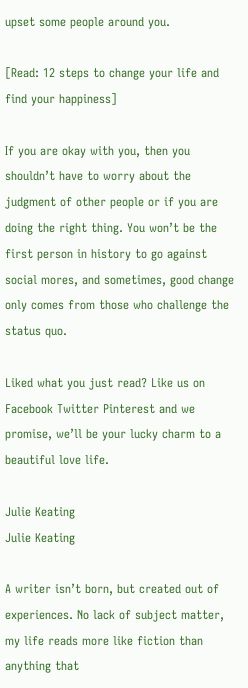upset some people around you.

[Read: 12 steps to change your life and find your happiness]

If you are okay with you, then you shouldn’t have to worry about the judgment of other people or if you are doing the right thing. You won’t be the first person in history to go against social mores, and sometimes, good change only comes from those who challenge the status quo.

Liked what you just read? Like us on Facebook Twitter Pinterest and we promise, we’ll be your lucky charm to a beautiful love life.

Julie Keating
Julie Keating

A writer isn’t born, but created out of experiences. No lack of subject matter, my life reads more like fiction than anything that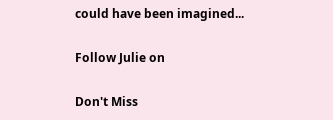could have been imagined...

Follow Julie on

Don't Miss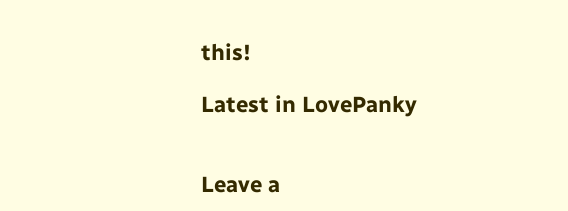this!

Latest in LovePanky


Leave a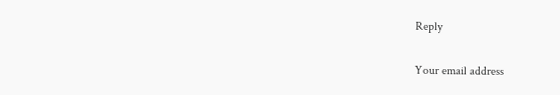Reply

Your email address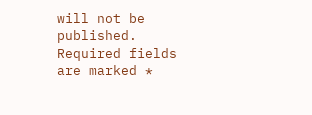will not be published. Required fields are marked *